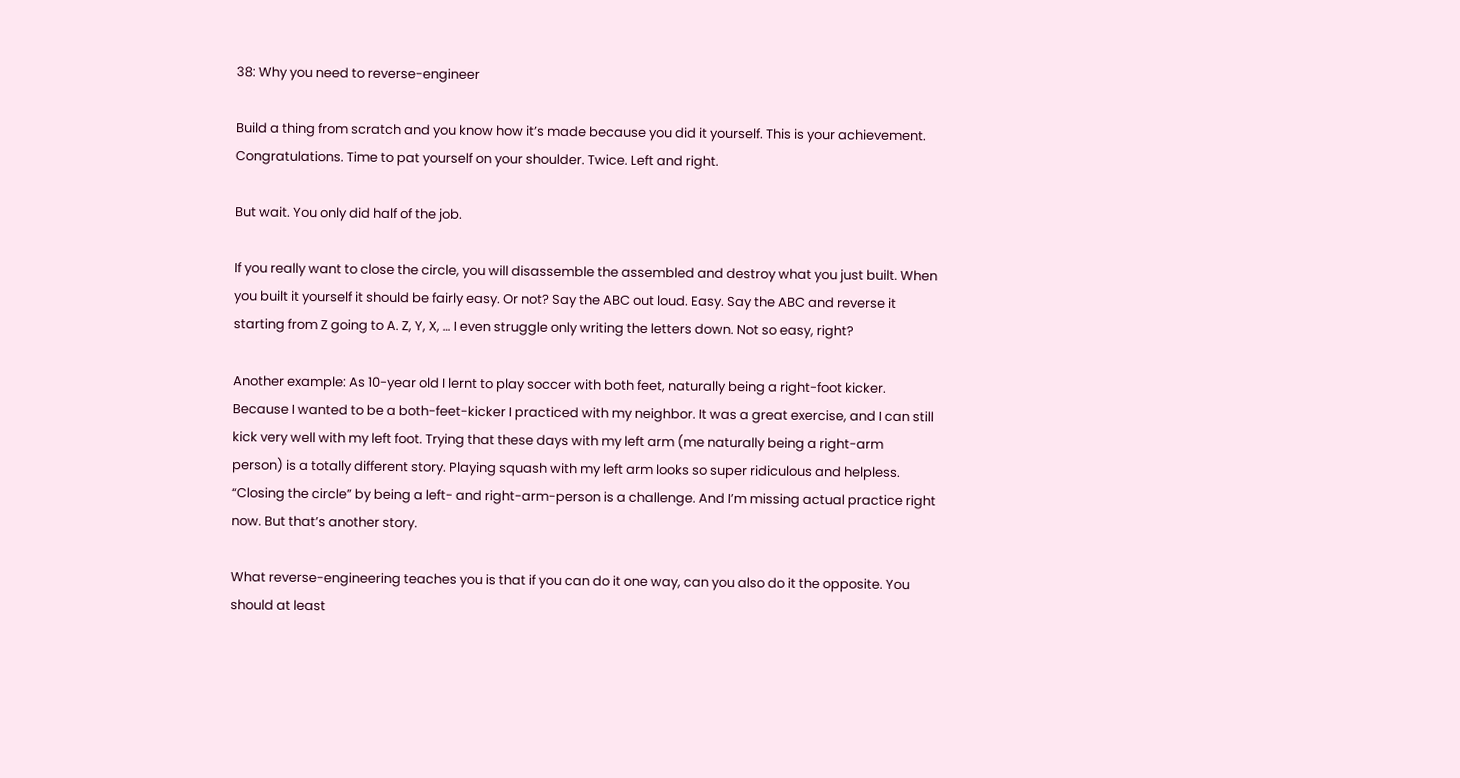38: Why you need to reverse-engineer

Build a thing from scratch and you know how it’s made because you did it yourself. This is your achievement. Congratulations. Time to pat yourself on your shoulder. Twice. Left and right.

But wait. You only did half of the job.

If you really want to close the circle, you will disassemble the assembled and destroy what you just built. When you built it yourself it should be fairly easy. Or not? Say the ABC out loud. Easy. Say the ABC and reverse it starting from Z going to A. Z, Y, X, … I even struggle only writing the letters down. Not so easy, right?

Another example: As 10-year old I lernt to play soccer with both feet, naturally being a right-foot kicker. Because I wanted to be a both-feet-kicker I practiced with my neighbor. It was a great exercise, and I can still kick very well with my left foot. Trying that these days with my left arm (me naturally being a right-arm person) is a totally different story. Playing squash with my left arm looks so super ridiculous and helpless. “Closing the circle” by being a left- and right-arm-person is a challenge. And I’m missing actual practice right now. But that’s another story.

What reverse-engineering teaches you is that if you can do it one way, can you also do it the opposite. You should at least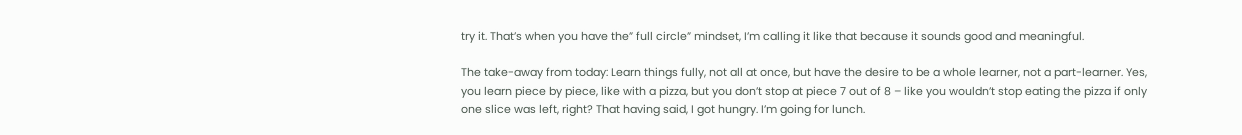try it. That’s when you have the” full circle” mindset, I’m calling it like that because it sounds good and meaningful.

The take-away from today: Learn things fully, not all at once, but have the desire to be a whole learner, not a part-learner. Yes, you learn piece by piece, like with a pizza, but you don’t stop at piece 7 out of 8 – like you wouldn’t stop eating the pizza if only one slice was left, right? That having said, I got hungry. I’m going for lunch.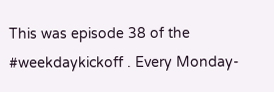This was episode 38 of the #weekdaykickoff . Every Monday-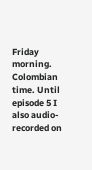Friday morning. Colombian time. Until episode 5 I also audio-recorded on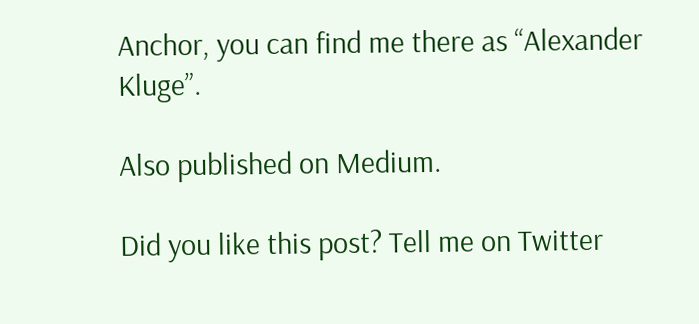Anchor, you can find me there as “Alexander Kluge”.

Also published on Medium.

Did you like this post? Tell me on Twitter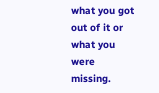what you got out of it or what you were missing.